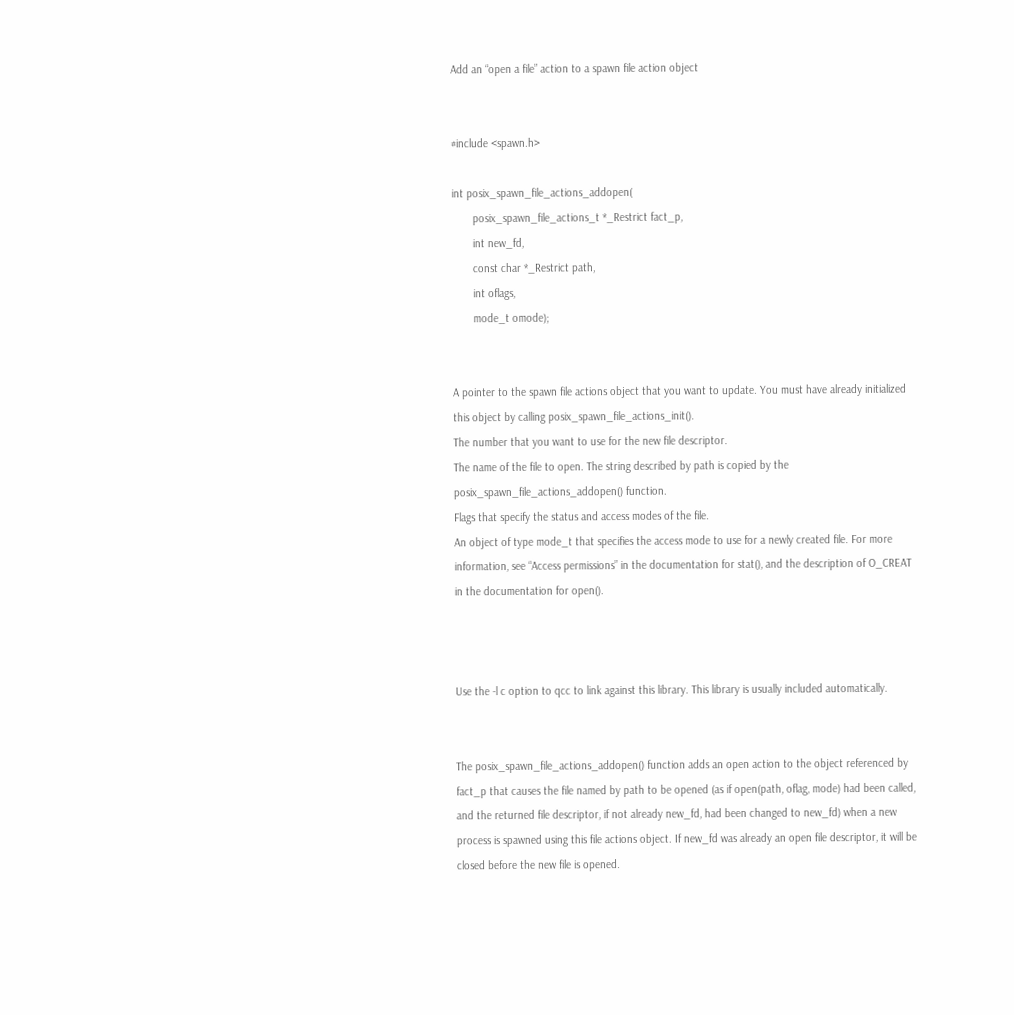Add an “open a file” action to a spawn file action object


#include <spawn.h>

int posix_spawn_file_actions_addopen(
       posix_spawn_file_actions_t *_Restrict fact_p,
       int new_fd,
       const char *_Restrict path,
       int oflags,
       mode_t omode);


A pointer to the spawn file actions object that you want to update. You must have already initialized this object by calling posix_spawn_file_actions_init().
The number that you want to use for the new file descriptor.
The name of the file to open. The string described by path is copied by the posix_spawn_file_actions_addopen() function.
Flags that specify the status and access modes of the file.
An object of type mode_t that specifies the access mode to use for a newly created file. For more information, see “Access permissions” in the documentation for stat(), and the description of O_CREAT in the documentation for open().



Use the -l c option to qcc to link against this library. This library is usually included automatically.


The posix_spawn_file_actions_addopen() function adds an open action to the object referenced by fact_p that causes the file named by path to be opened (as if open(path, oflag, mode) had been called, and the returned file descriptor, if not already new_fd, had been changed to new_fd) when a new process is spawned using this file actions object. If new_fd was already an open file descriptor, it will be closed before the new file is opened.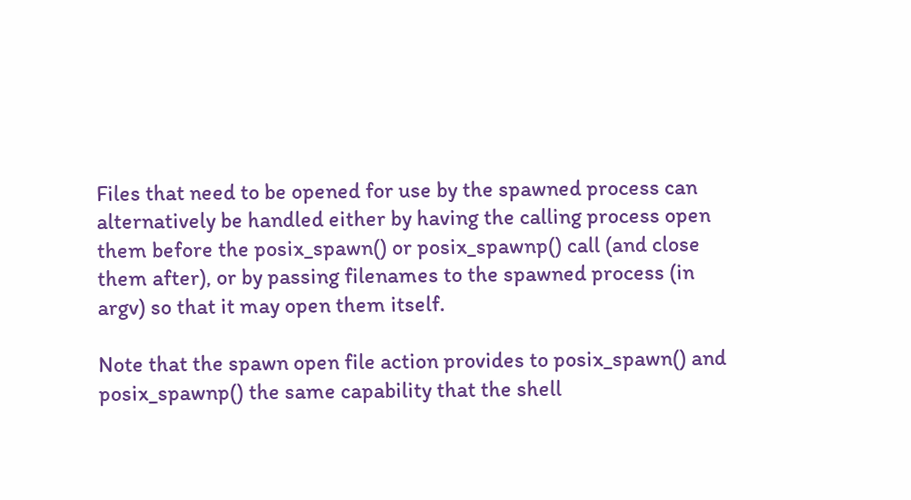Files that need to be opened for use by the spawned process can alternatively be handled either by having the calling process open them before the posix_spawn() or posix_spawnp() call (and close them after), or by passing filenames to the spawned process (in argv) so that it may open them itself.

Note that the spawn open file action provides to posix_spawn() and posix_spawnp() the same capability that the shell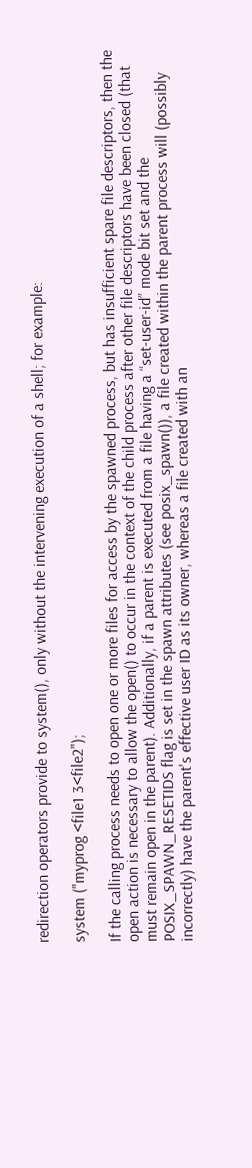redirection operators provide to system(), only without the intervening execution of a shell; for example:

system ("myprog <file1 3<file2");

If the calling process needs to open one or more files for access by the spawned process, but has insufficient spare file descriptors, then the open action is necessary to allow the open() to occur in the context of the child process after other file descriptors have been closed (that must remain open in the parent). Additionally, if a parent is executed from a file having a “set-user-id” mode bit set and the POSIX_SPAWN_RESETIDS flag is set in the spawn attributes (see posix_spawn()), a file created within the parent process will (possibly incorrectly) have the parent's effective user ID as its owner, whereas a file created with an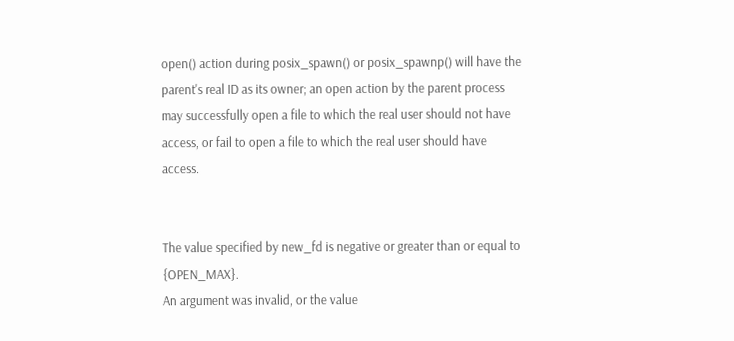open() action during posix_spawn() or posix_spawnp() will have the parent's real ID as its owner; an open action by the parent process may successfully open a file to which the real user should not have access, or fail to open a file to which the real user should have access.


The value specified by new_fd is negative or greater than or equal to {OPEN_MAX}.
An argument was invalid, or the value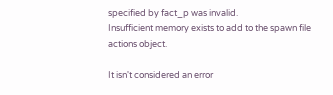specified by fact_p was invalid.
Insufficient memory exists to add to the spawn file actions object.

It isn't considered an error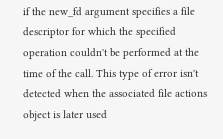if the new_fd argument specifies a file descriptor for which the specified operation couldn't be performed at the time of the call. This type of error isn't detected when the associated file actions object is later used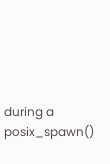during a posix_spawn()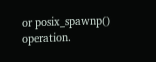or posix_spawnp() operation.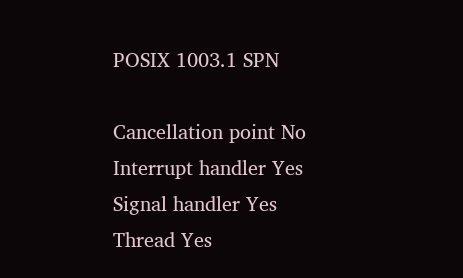POSIX 1003.1 SPN

Cancellation point No
Interrupt handler Yes
Signal handler Yes
Thread Yes